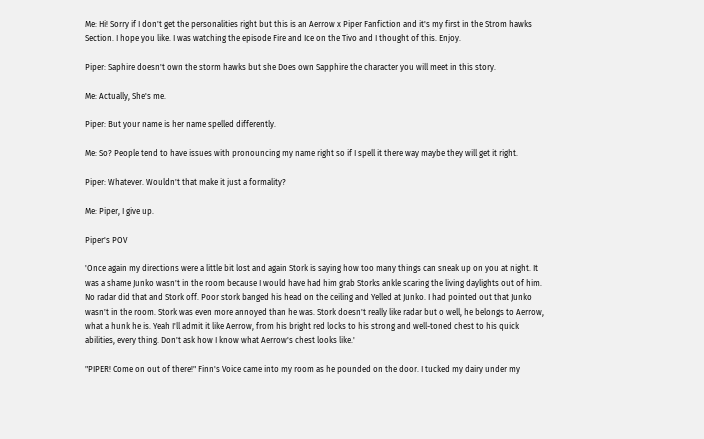Me: Hi! Sorry if I don't get the personalities right but this is an Aerrow x Piper Fanfiction and it's my first in the Strom hawks Section. I hope you like. I was watching the episode Fire and Ice on the Tivo and I thought of this. Enjoy.

Piper: Saphire doesn't own the storm hawks but she Does own Sapphire the character you will meet in this story.

Me: Actually, She's me.

Piper: But your name is her name spelled differently.

Me: So? People tend to have issues with pronouncing my name right so if I spell it there way maybe they will get it right.

Piper: Whatever. Wouldn't that make it just a formality?

Me: Piper, I give up.

Piper's POV

'Once again my directions were a little bit lost and again Stork is saying how too many things can sneak up on you at night. It was a shame Junko wasn't in the room because I would have had him grab Storks ankle scaring the living daylights out of him. No radar did that and Stork off. Poor stork banged his head on the ceiling and Yelled at Junko. I had pointed out that Junko wasn't in the room. Stork was even more annoyed than he was. Stork doesn't really like radar but o well, he belongs to Aerrow, what a hunk he is. Yeah I'll admit it like Aerrow, from his bright red locks to his strong and well-toned chest to his quick abilities, every thing. Don't ask how I know what Aerrow's chest looks like.'

"PIPER! Come on out of there!" Finn's Voice came into my room as he pounded on the door. I tucked my dairy under my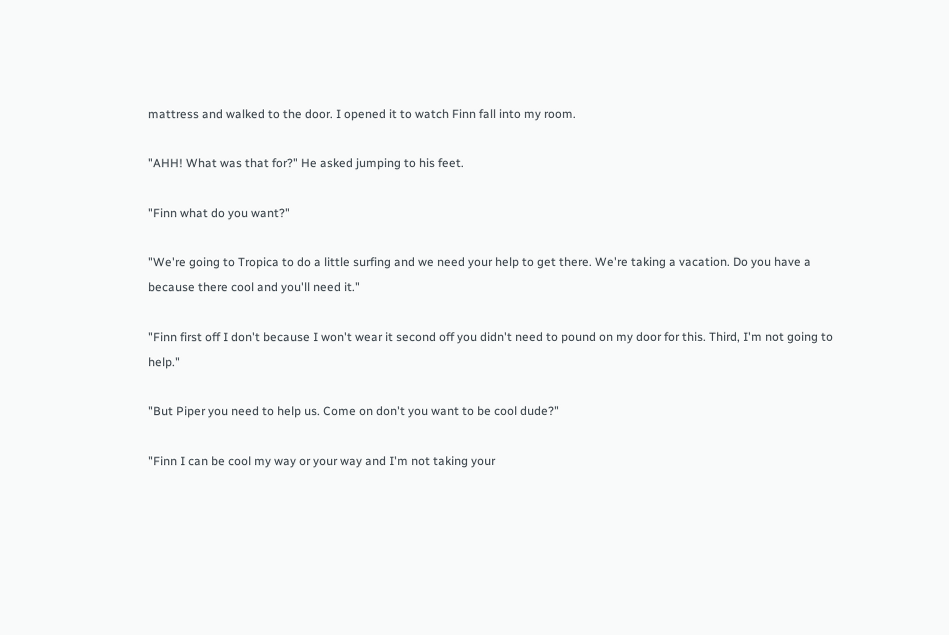mattress and walked to the door. I opened it to watch Finn fall into my room.

"AHH! What was that for?" He asked jumping to his feet.

"Finn what do you want?"

"We're going to Tropica to do a little surfing and we need your help to get there. We're taking a vacation. Do you have a because there cool and you'll need it."

"Finn first off I don't because I won't wear it second off you didn't need to pound on my door for this. Third, I'm not going to help."

"But Piper you need to help us. Come on don't you want to be cool dude?"

"Finn I can be cool my way or your way and I'm not taking your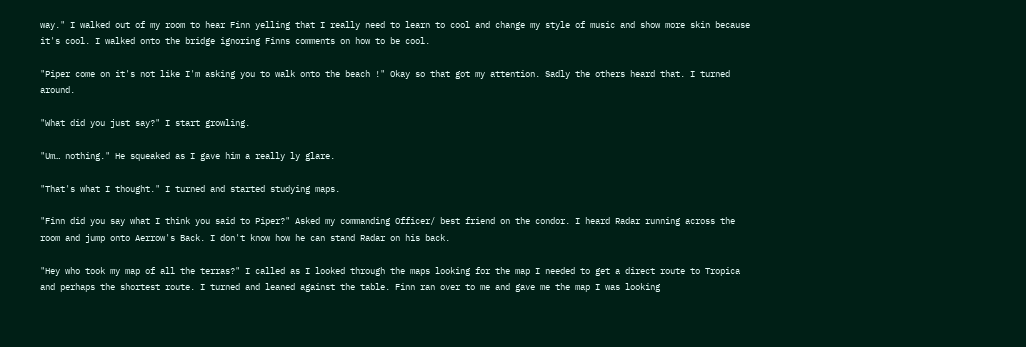way." I walked out of my room to hear Finn yelling that I really need to learn to cool and change my style of music and show more skin because it's cool. I walked onto the bridge ignoring Finns comments on how to be cool.

"Piper come on it's not like I'm asking you to walk onto the beach !" Okay so that got my attention. Sadly the others heard that. I turned around.

"What did you just say?" I start growling.

"Um… nothing." He squeaked as I gave him a really ly glare.

"That's what I thought." I turned and started studying maps.

"Finn did you say what I think you said to Piper?" Asked my commanding Officer/ best friend on the condor. I heard Radar running across the room and jump onto Aerrow's Back. I don't know how he can stand Radar on his back.

"Hey who took my map of all the terras?" I called as I looked through the maps looking for the map I needed to get a direct route to Tropica and perhaps the shortest route. I turned and leaned against the table. Finn ran over to me and gave me the map I was looking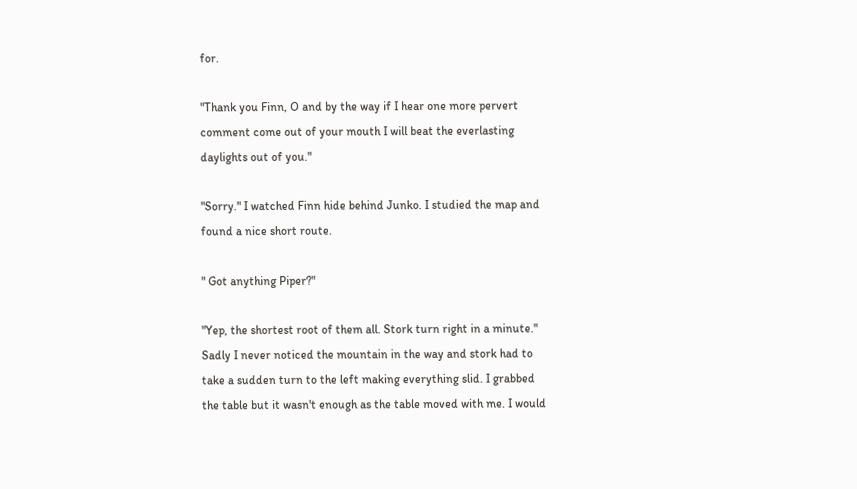for.

"Thank you Finn, O and by the way if I hear one more pervert comment come out of your mouth I will beat the everlasting daylights out of you."

"Sorry." I watched Finn hide behind Junko. I studied the map and found a nice short route.

" Got anything Piper?"

"Yep, the shortest root of them all. Stork turn right in a minute." Sadly I never noticed the mountain in the way and stork had to take a sudden turn to the left making everything slid. I grabbed the table but it wasn't enough as the table moved with me. I would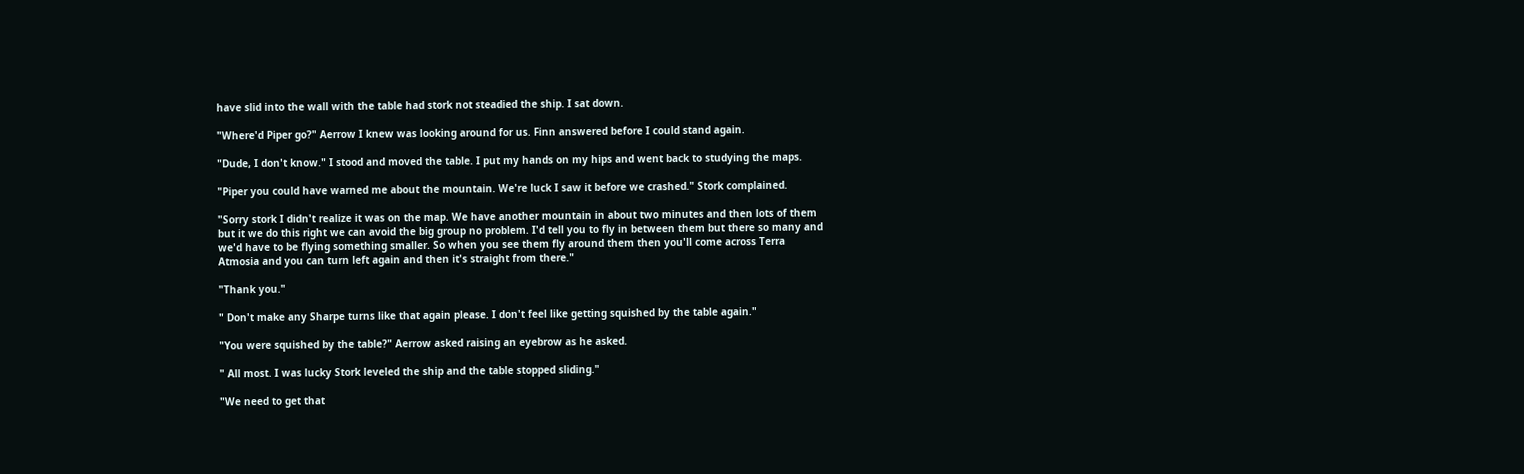have slid into the wall with the table had stork not steadied the ship. I sat down.

"Where'd Piper go?" Aerrow I knew was looking around for us. Finn answered before I could stand again.

"Dude, I don't know." I stood and moved the table. I put my hands on my hips and went back to studying the maps.

"Piper you could have warned me about the mountain. We're luck I saw it before we crashed." Stork complained.

"Sorry stork I didn't realize it was on the map. We have another mountain in about two minutes and then lots of them but it we do this right we can avoid the big group no problem. I'd tell you to fly in between them but there so many and we'd have to be flying something smaller. So when you see them fly around them then you'll come across Terra Atmosia and you can turn left again and then it's straight from there."

"Thank you."

" Don't make any Sharpe turns like that again please. I don't feel like getting squished by the table again."

"You were squished by the table?" Aerrow asked raising an eyebrow as he asked.

" All most. I was lucky Stork leveled the ship and the table stopped sliding."

"We need to get that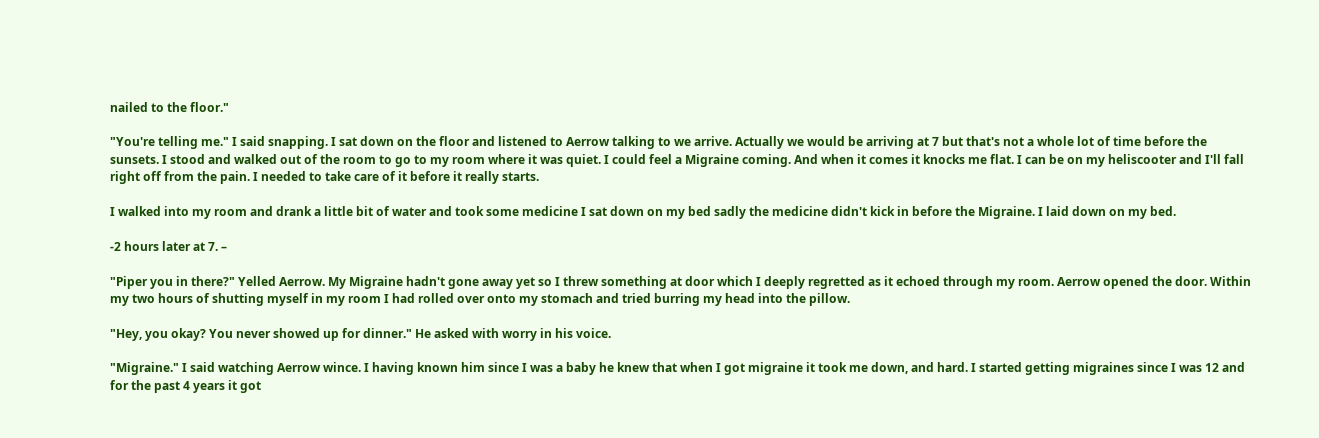nailed to the floor."

"You're telling me." I said snapping. I sat down on the floor and listened to Aerrow talking to we arrive. Actually we would be arriving at 7 but that's not a whole lot of time before the sunsets. I stood and walked out of the room to go to my room where it was quiet. I could feel a Migraine coming. And when it comes it knocks me flat. I can be on my heliscooter and I'll fall right off from the pain. I needed to take care of it before it really starts.

I walked into my room and drank a little bit of water and took some medicine I sat down on my bed sadly the medicine didn't kick in before the Migraine. I laid down on my bed.

-2 hours later at 7. –

"Piper you in there?" Yelled Aerrow. My Migraine hadn't gone away yet so I threw something at door which I deeply regretted as it echoed through my room. Aerrow opened the door. Within my two hours of shutting myself in my room I had rolled over onto my stomach and tried burring my head into the pillow.

"Hey, you okay? You never showed up for dinner." He asked with worry in his voice.

"Migraine." I said watching Aerrow wince. I having known him since I was a baby he knew that when I got migraine it took me down, and hard. I started getting migraines since I was 12 and for the past 4 years it got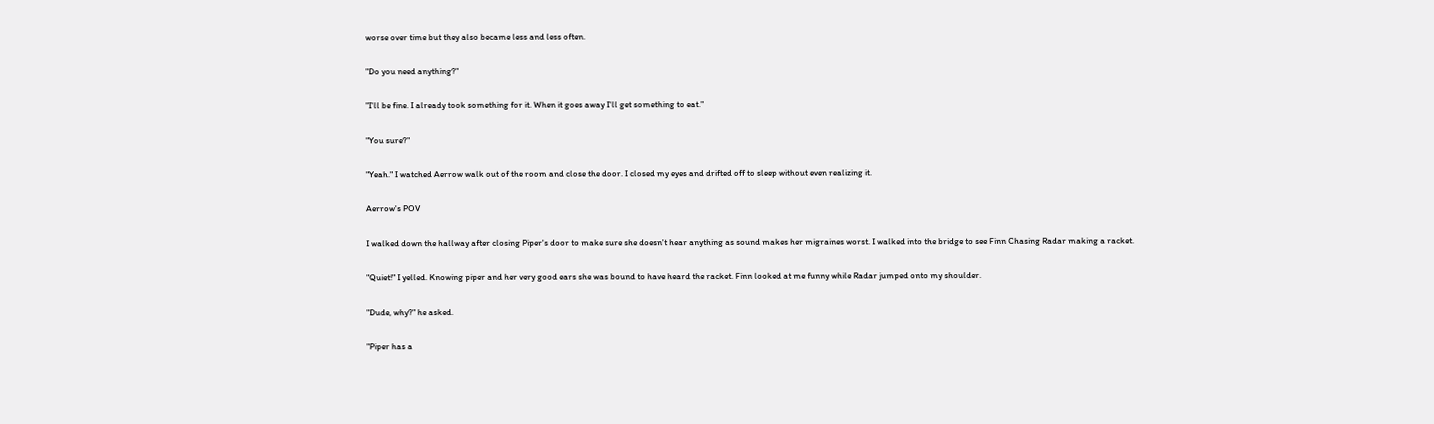worse over time but they also became less and less often.

"Do you need anything?"

"I'll be fine. I already took something for it. When it goes away I'll get something to eat."

"You sure?"

"Yeah." I watched Aerrow walk out of the room and close the door. I closed my eyes and drifted off to sleep without even realizing it.

Aerrow's POV

I walked down the hallway after closing Piper's door to make sure she doesn't hear anything as sound makes her migraines worst. I walked into the bridge to see Finn Chasing Radar making a racket.

"Quiet!" I yelled. Knowing piper and her very good ears she was bound to have heard the racket. Finn looked at me funny while Radar jumped onto my shoulder.

"Dude, why?" he asked.

"Piper has a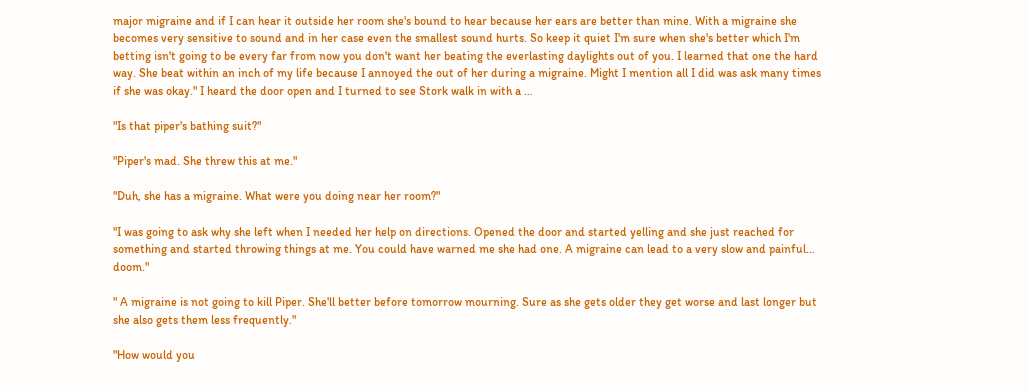major migraine and if I can hear it outside her room she's bound to hear because her ears are better than mine. With a migraine she becomes very sensitive to sound and in her case even the smallest sound hurts. So keep it quiet I'm sure when she's better which I'm betting isn't going to be every far from now you don't want her beating the everlasting daylights out of you. I learned that one the hard way. She beat within an inch of my life because I annoyed the out of her during a migraine. Might I mention all I did was ask many times if she was okay." I heard the door open and I turned to see Stork walk in with a …

"Is that piper's bathing suit?"

"Piper's mad. She threw this at me."

"Duh, she has a migraine. What were you doing near her room?"

"I was going to ask why she left when I needed her help on directions. Opened the door and started yelling and she just reached for something and started throwing things at me. You could have warned me she had one. A migraine can lead to a very slow and painful… doom."

" A migraine is not going to kill Piper. She'll better before tomorrow mourning. Sure as she gets older they get worse and last longer but she also gets them less frequently."

"How would you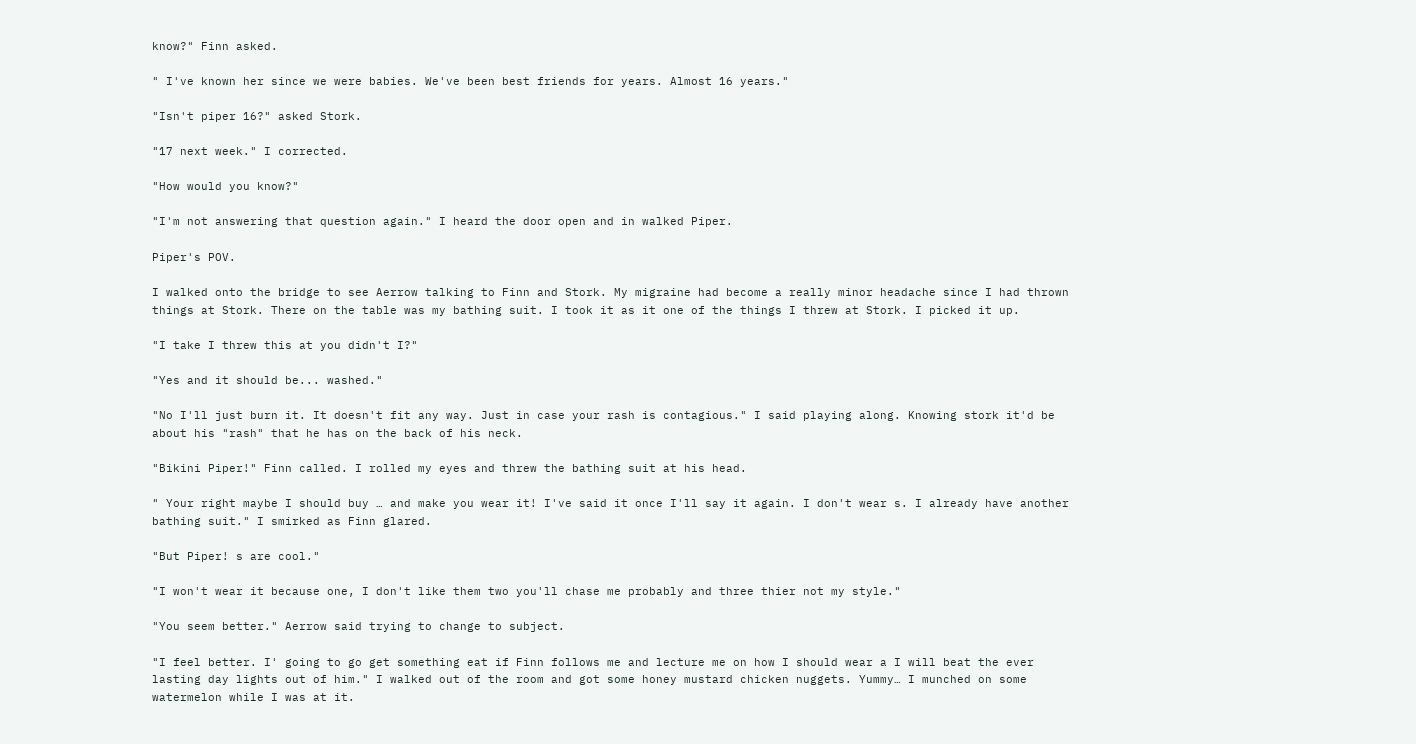know?" Finn asked.

" I've known her since we were babies. We've been best friends for years. Almost 16 years."

"Isn't piper 16?" asked Stork.

"17 next week." I corrected.

"How would you know?"

"I'm not answering that question again." I heard the door open and in walked Piper.

Piper's POV.

I walked onto the bridge to see Aerrow talking to Finn and Stork. My migraine had become a really minor headache since I had thrown things at Stork. There on the table was my bathing suit. I took it as it one of the things I threw at Stork. I picked it up.

"I take I threw this at you didn't I?"

"Yes and it should be... washed."

"No I'll just burn it. It doesn't fit any way. Just in case your rash is contagious." I said playing along. Knowing stork it'd be about his "rash" that he has on the back of his neck.

"Bikini Piper!" Finn called. I rolled my eyes and threw the bathing suit at his head.

" Your right maybe I should buy … and make you wear it! I've said it once I'll say it again. I don't wear s. I already have another bathing suit." I smirked as Finn glared.

"But Piper! s are cool."

"I won't wear it because one, I don't like them two you'll chase me probably and three thier not my style."

"You seem better." Aerrow said trying to change to subject.

"I feel better. I' going to go get something eat if Finn follows me and lecture me on how I should wear a I will beat the ever lasting day lights out of him." I walked out of the room and got some honey mustard chicken nuggets. Yummy… I munched on some watermelon while I was at it.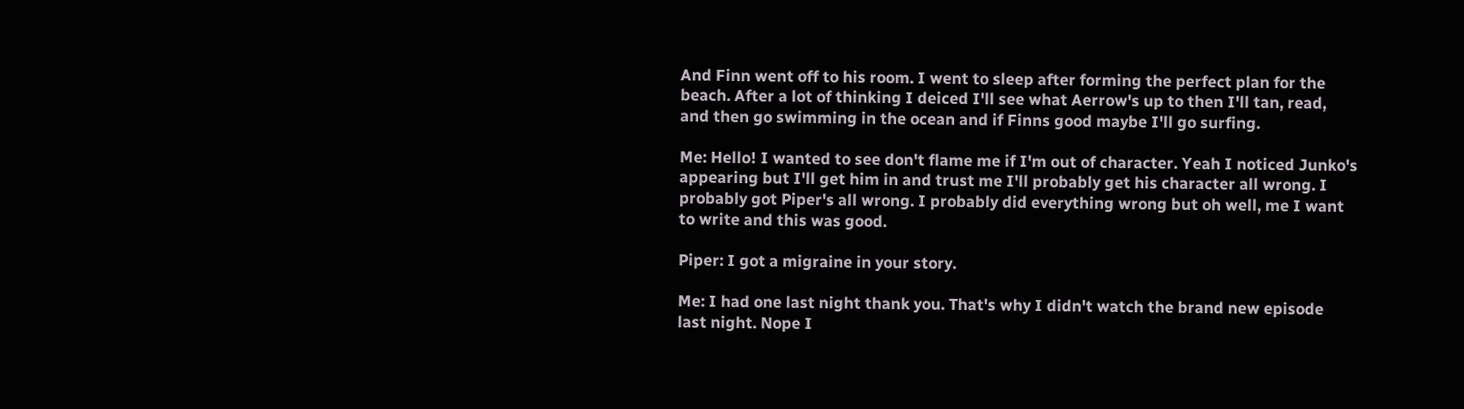And Finn went off to his room. I went to sleep after forming the perfect plan for the beach. After a lot of thinking I deiced I'll see what Aerrow's up to then I'll tan, read, and then go swimming in the ocean and if Finns good maybe I'll go surfing.

Me: Hello! I wanted to see don't flame me if I'm out of character. Yeah I noticed Junko's appearing but I'll get him in and trust me I'll probably get his character all wrong. I probably got Piper's all wrong. I probably did everything wrong but oh well, me I want to write and this was good.

Piper: I got a migraine in your story.

Me: I had one last night thank you. That's why I didn't watch the brand new episode last night. Nope I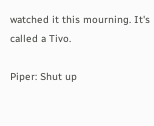watched it this mourning. It's called a Tivo.

Piper: Shut up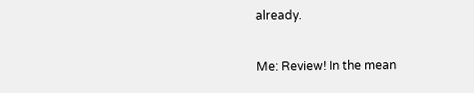already.

Me: Review! In the mean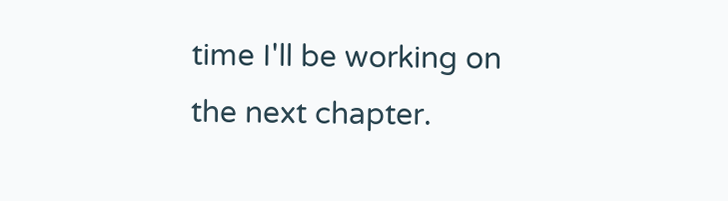time I'll be working on the next chapter.